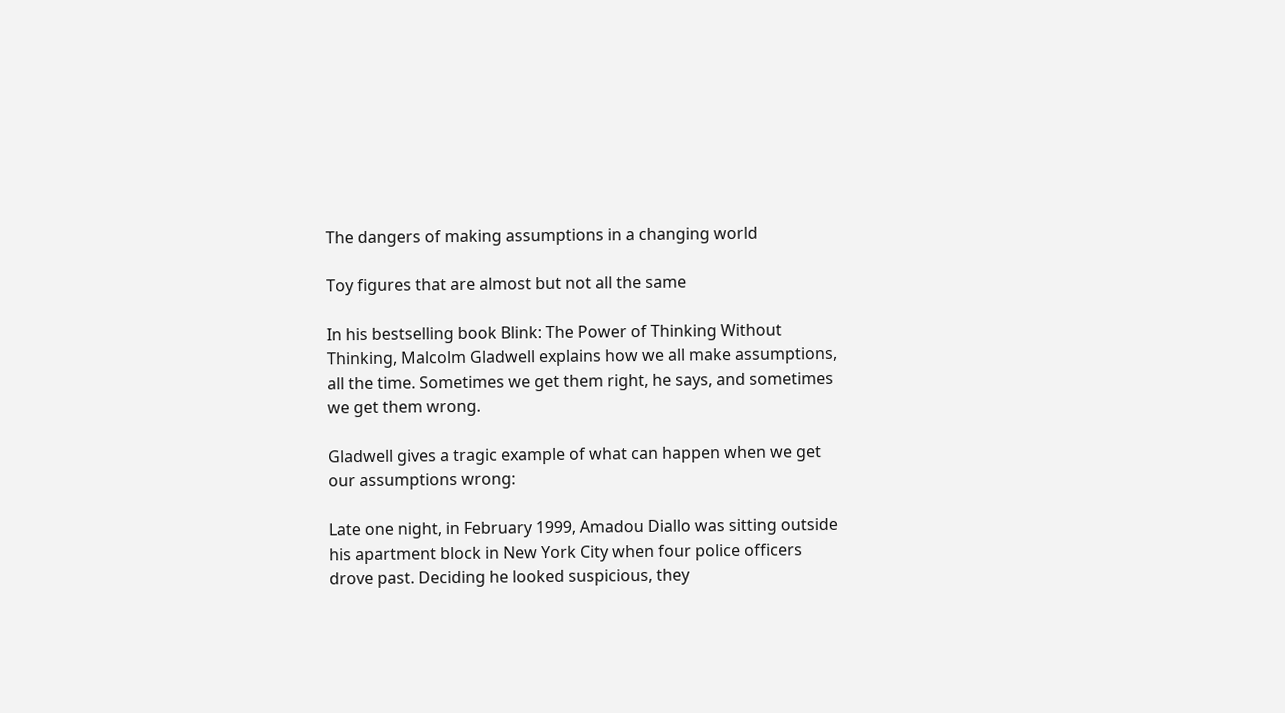The dangers of making assumptions in a changing world

Toy figures that are almost but not all the same

In his bestselling book Blink: The Power of Thinking Without Thinking, Malcolm Gladwell explains how we all make assumptions, all the time. Sometimes we get them right, he says, and sometimes we get them wrong.

Gladwell gives a tragic example of what can happen when we get our assumptions wrong:

Late one night, in February 1999, Amadou Diallo was sitting outside his apartment block in New York City when four police officers drove past. Deciding he looked suspicious, they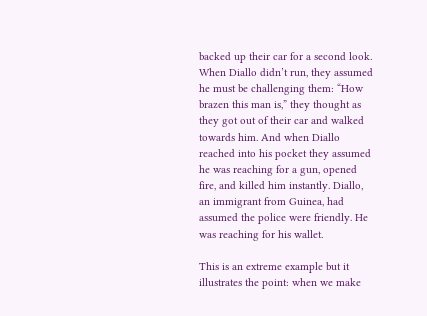backed up their car for a second look. When Diallo didn’t run, they assumed he must be challenging them: “How brazen this man is,” they thought as they got out of their car and walked towards him. And when Diallo reached into his pocket they assumed he was reaching for a gun, opened fire, and killed him instantly. Diallo, an immigrant from Guinea, had assumed the police were friendly. He was reaching for his wallet.

This is an extreme example but it illustrates the point: when we make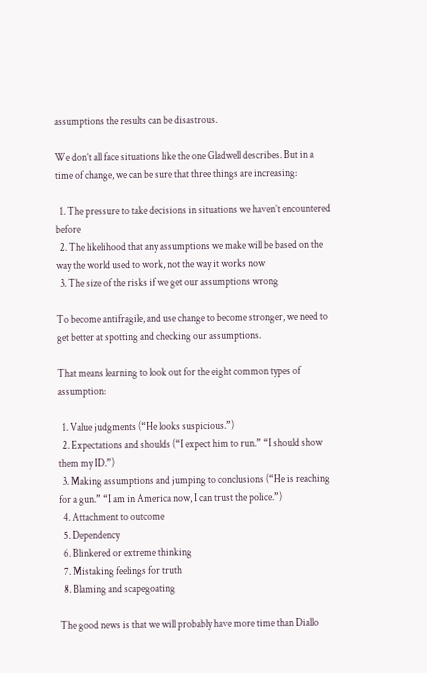assumptions the results can be disastrous.

We don’t all face situations like the one Gladwell describes. But in a time of change, we can be sure that three things are increasing:

  1. The pressure to take decisions in situations we haven’t encountered before
  2. The likelihood that any assumptions we make will be based on the way the world used to work, not the way it works now
  3. The size of the risks if we get our assumptions wrong

To become antifragile, and use change to become stronger, we need to get better at spotting and checking our assumptions.

That means learning to look out for the eight common types of assumption:

  1. Value judgments (“He looks suspicious.”)
  2. Expectations and shoulds (“I expect him to run.” “I should show them my ID.”)
  3. Making assumptions and jumping to conclusions (“He is reaching for a gun.” “I am in America now, I can trust the police.”)
  4. Attachment to outcome
  5. Dependency
  6. Blinkered or extreme thinking
  7. Mistaking feelings for truth
  8. Blaming and scapegoating

The good news is that we will probably have more time than Diallo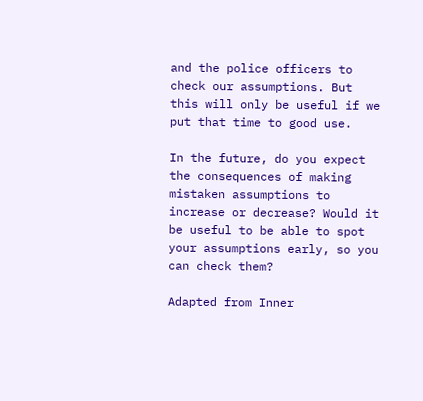and the police officers to check our assumptions. But this will only be useful if we put that time to good use.

In the future, do you expect the consequences of making mistaken assumptions to increase or decrease? Would it be useful to be able to spot your assumptions early, so you can check them?

Adapted from Inner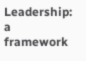Leadership: a framework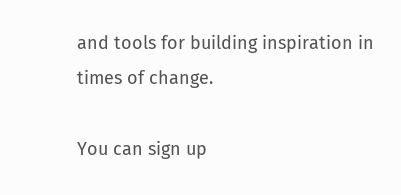and tools for building inspiration in times of change.

You can sign up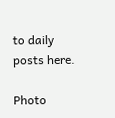to daily posts here.

Photo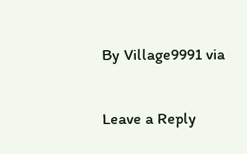By Village9991 via

Leave a Reply